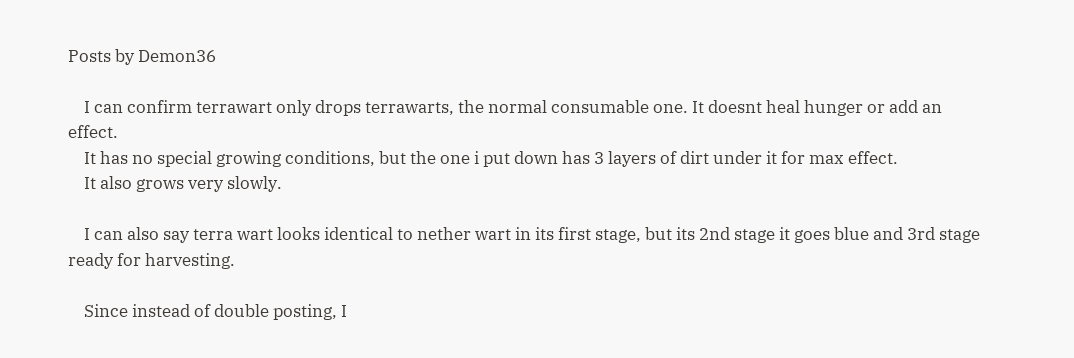Posts by Demon36

    I can confirm terrawart only drops terrawarts, the normal consumable one. It doesnt heal hunger or add an effect.
    It has no special growing conditions, but the one i put down has 3 layers of dirt under it for max effect.
    It also grows very slowly.

    I can also say terra wart looks identical to nether wart in its first stage, but its 2nd stage it goes blue and 3rd stage ready for harvesting.

    Since instead of double posting, I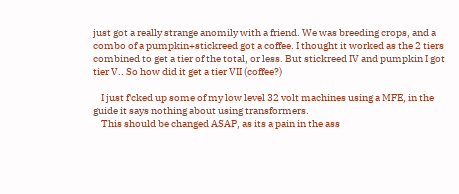just got a really strange anomily with a friend. We was breeding crops, and a combo of a pumpkin+stickreed got a coffee. I thought it worked as the 2 tiers combined to get a tier of the total, or less. But stickreed IV and pumpkin I got tier V.. So how did it get a tier VII (coffee?)

    I just f'cked up some of my low level 32 volt machines using a MFE, in the guide it says nothing about using transformers.
    This should be changed ASAP, as its a pain in the ass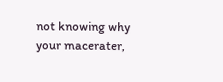not knowing why your macerater,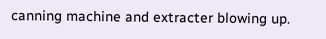canning machine and extracter blowing up.